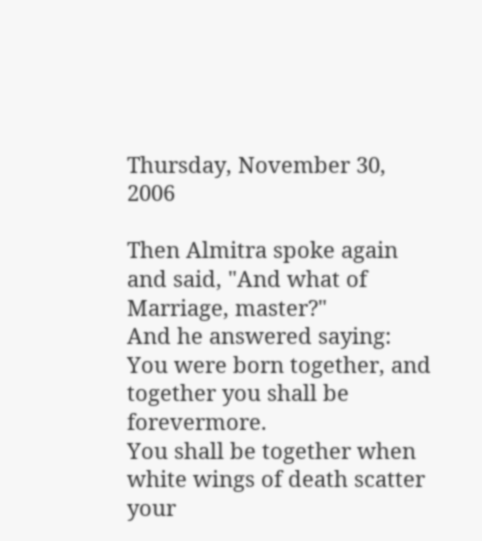Thursday, November 30, 2006

Then Almitra spoke again and said, "And what of Marriage, master?"
And he answered saying:
You were born together, and together you shall be forevermore.
You shall be together when white wings of death scatter your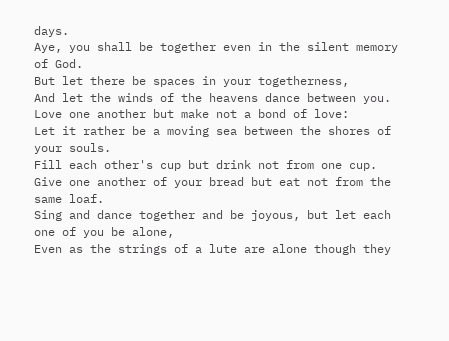days.
Aye, you shall be together even in the silent memory of God.
But let there be spaces in your togetherness,
And let the winds of the heavens dance between you.
Love one another but make not a bond of love:
Let it rather be a moving sea between the shores of your souls.
Fill each other's cup but drink not from one cup.
Give one another of your bread but eat not from the same loaf.
Sing and dance together and be joyous, but let each one of you be alone,
Even as the strings of a lute are alone though they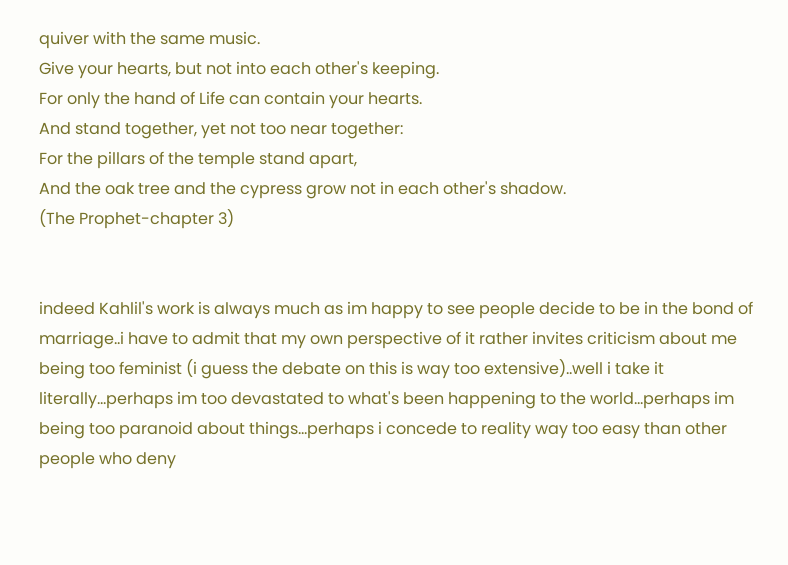quiver with the same music.
Give your hearts, but not into each other's keeping.
For only the hand of Life can contain your hearts.
And stand together, yet not too near together:
For the pillars of the temple stand apart,
And the oak tree and the cypress grow not in each other's shadow.
(The Prophet-chapter 3)


indeed Kahlil's work is always much as im happy to see people decide to be in the bond of marriage..i have to admit that my own perspective of it rather invites criticism about me being too feminist (i guess the debate on this is way too extensive)..well i take it literally...perhaps im too devastated to what's been happening to the world...perhaps im being too paranoid about things...perhaps i concede to reality way too easy than other people who deny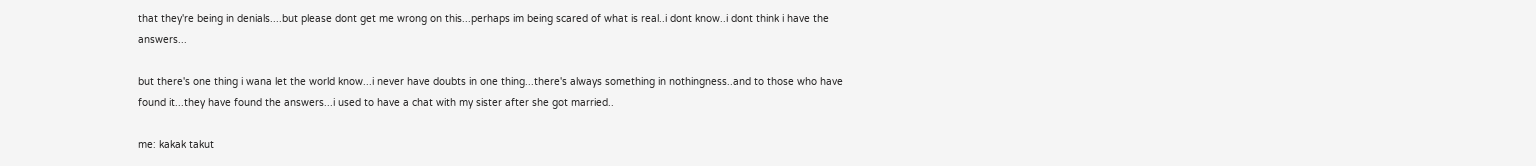that they're being in denials....but please dont get me wrong on this...perhaps im being scared of what is real..i dont know..i dont think i have the answers...

but there's one thing i wana let the world know...i never have doubts in one thing...there's always something in nothingness..and to those who have found it...they have found the answers...i used to have a chat with my sister after she got married..

me: kakak takut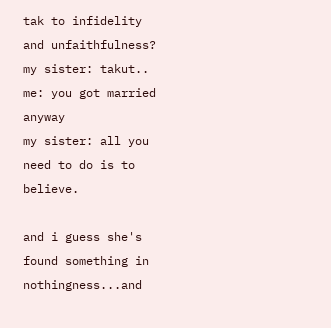tak to infidelity and unfaithfulness?
my sister: takut..
me: you got married anyway
my sister: all you need to do is to believe.

and i guess she's found something in nothingness...and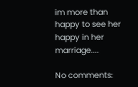im more than happy to see her happy in her marriage....

No comments: